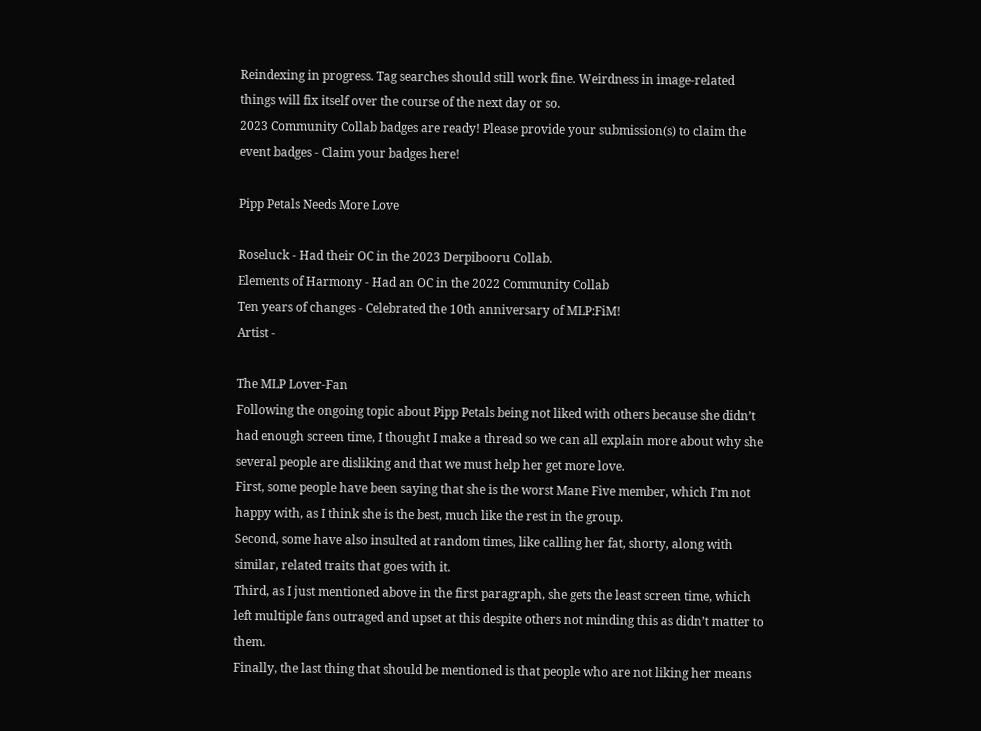Reindexing in progress. Tag searches should still work fine. Weirdness in image-related things will fix itself over the course of the next day or so.
2023 Community Collab badges are ready! Please provide your submission(s) to claim the event badges - Claim your badges here!

Pipp Petals Needs More Love

Roseluck - Had their OC in the 2023 Derpibooru Collab.
Elements of Harmony - Had an OC in the 2022 Community Collab
Ten years of changes - Celebrated the 10th anniversary of MLP:FiM!
Artist -

The MLP Lover-Fan
Following the ongoing topic about Pipp Petals being not liked with others because she didn’t had enough screen time, I thought I make a thread so we can all explain more about why she several people are disliking and that we must help her get more love.
First, some people have been saying that she is the worst Mane Five member, which I’m not happy with, as I think she is the best, much like the rest in the group.
Second, some have also insulted at random times, like calling her fat, shorty, along with similar, related traits that goes with it.
Third, as I just mentioned above in the first paragraph, she gets the least screen time, which left multiple fans outraged and upset at this despite others not minding this as didn’t matter to them.
Finally, the last thing that should be mentioned is that people who are not liking her means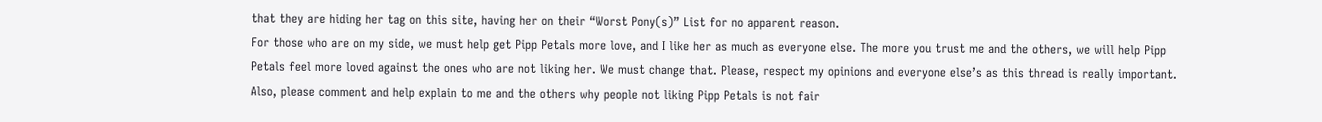that they are hiding her tag on this site, having her on their “Worst Pony(s)” List for no apparent reason.
For those who are on my side, we must help get Pipp Petals more love, and I like her as much as everyone else. The more you trust me and the others, we will help Pipp Petals feel more loved against the ones who are not liking her. We must change that. Please, respect my opinions and everyone else’s as this thread is really important.
Also, please comment and help explain to me and the others why people not liking Pipp Petals is not fair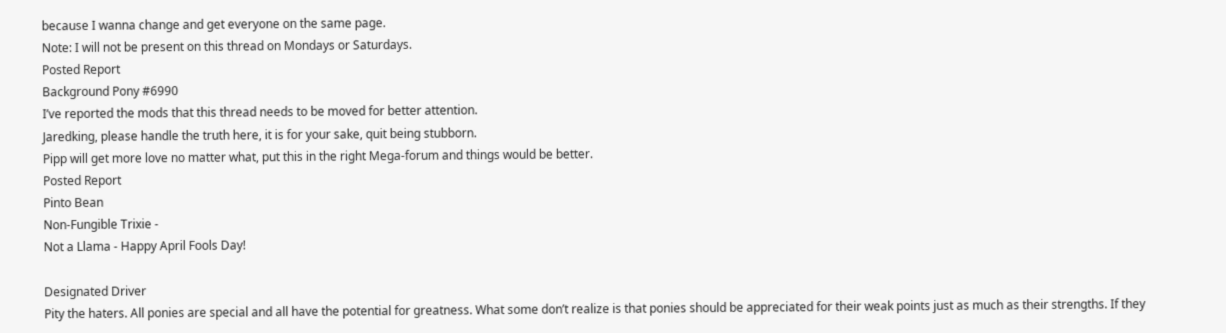because I wanna change and get everyone on the same page.
Note: I will not be present on this thread on Mondays or Saturdays.
Posted Report
Background Pony #6990
I’ve reported the mods that this thread needs to be moved for better attention.
Jaredking, please handle the truth here, it is for your sake, quit being stubborn.
Pipp will get more love no matter what, put this in the right Mega-forum and things would be better.
Posted Report
Pinto Bean
Non-Fungible Trixie -
Not a Llama - Happy April Fools Day!

Designated Driver
Pity the haters. All ponies are special and all have the potential for greatness. What some don’t realize is that ponies should be appreciated for their weak points just as much as their strengths. If they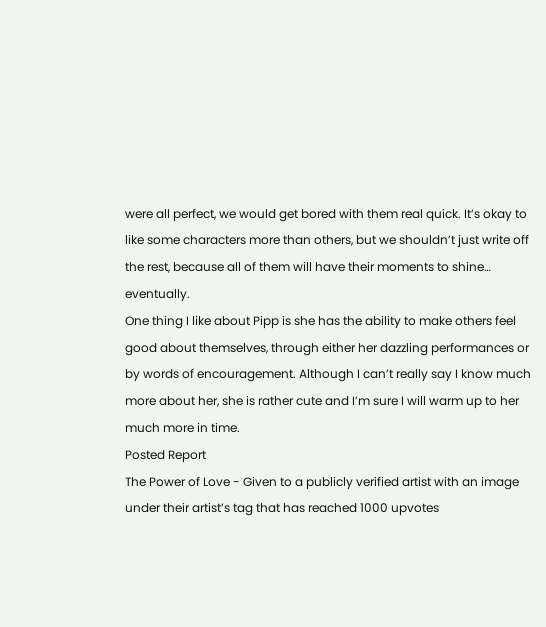were all perfect, we would get bored with them real quick. It’s okay to like some characters more than others, but we shouldn’t just write off the rest, because all of them will have their moments to shine… eventually.
One thing I like about Pipp is she has the ability to make others feel good about themselves, through either her dazzling performances or by words of encouragement. Although I can’t really say I know much more about her, she is rather cute and I’m sure I will warm up to her much more in time.
Posted Report
The Power of Love - Given to a publicly verified artist with an image under their artist’s tag that has reached 1000 upvotes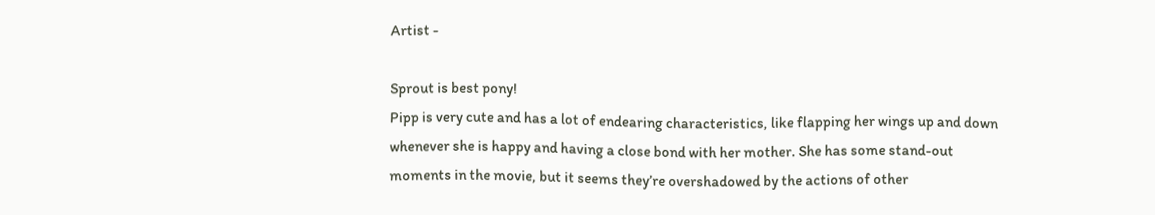Artist -

Sprout is best pony!
Pipp is very cute and has a lot of endearing characteristics, like flapping her wings up and down whenever she is happy and having a close bond with her mother. She has some stand-out moments in the movie, but it seems they’re overshadowed by the actions of other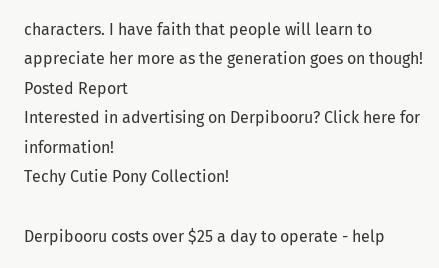characters. I have faith that people will learn to appreciate her more as the generation goes on though!
Posted Report
Interested in advertising on Derpibooru? Click here for information!
Techy Cutie Pony Collection!

Derpibooru costs over $25 a day to operate - help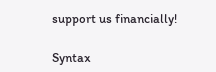support us financially!

Syntax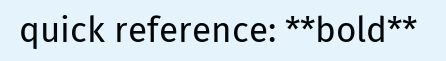quick reference: **bold**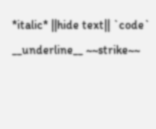*italic* ||hide text|| `code` __underline__ ~~strike~~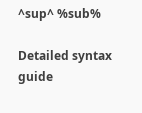^sup^ %sub%

Detailed syntax guide